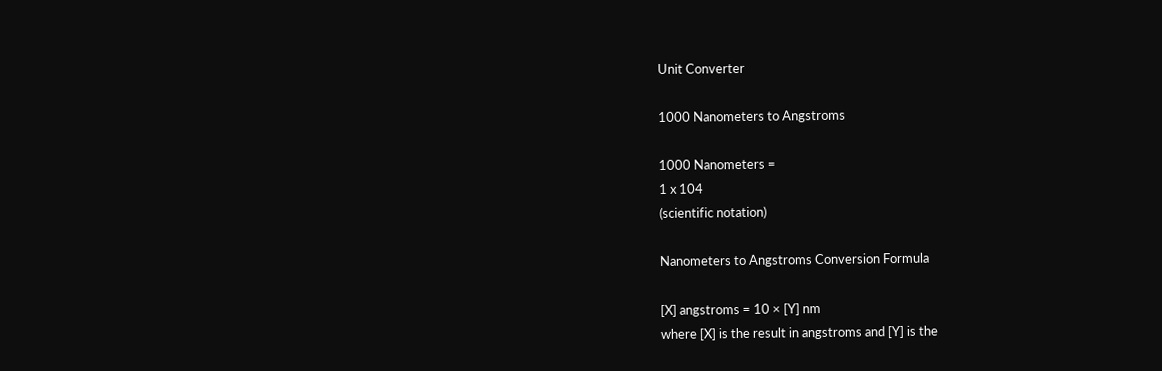Unit Converter

1000 Nanometers to Angstroms

1000 Nanometers =
1 x 104
(scientific notation)

Nanometers to Angstroms Conversion Formula

[X] angstroms = 10 × [Y] nm
where [X] is the result in angstroms and [Y] is the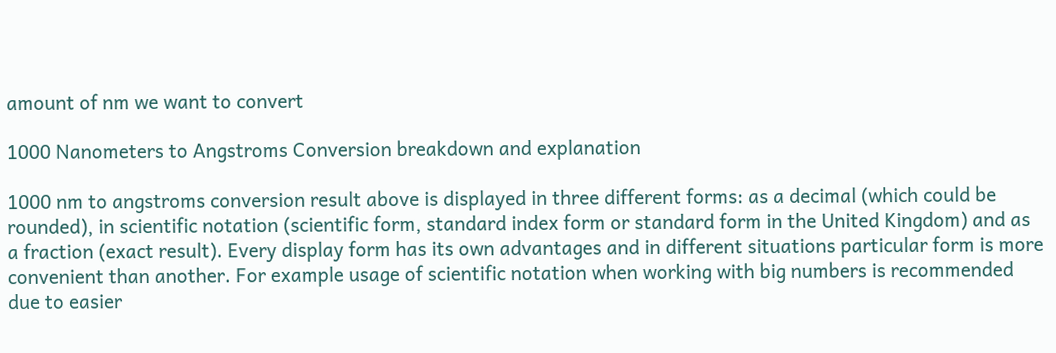amount of nm we want to convert

1000 Nanometers to Angstroms Conversion breakdown and explanation

1000 nm to angstroms conversion result above is displayed in three different forms: as a decimal (which could be rounded), in scientific notation (scientific form, standard index form or standard form in the United Kingdom) and as a fraction (exact result). Every display form has its own advantages and in different situations particular form is more convenient than another. For example usage of scientific notation when working with big numbers is recommended due to easier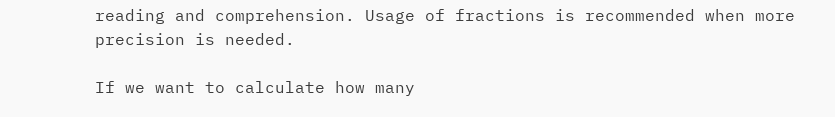reading and comprehension. Usage of fractions is recommended when more precision is needed.

If we want to calculate how many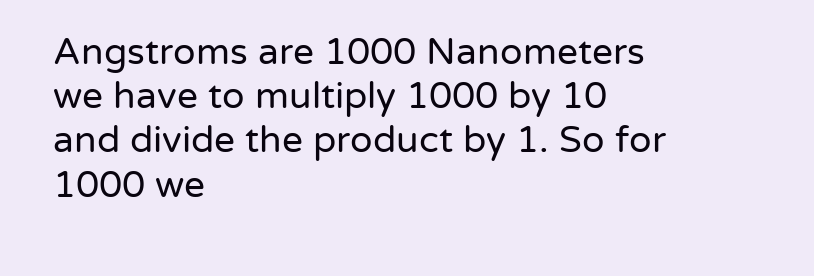Angstroms are 1000 Nanometers we have to multiply 1000 by 10 and divide the product by 1. So for 1000 we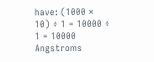have: (1000 × 10) ÷ 1 = 10000 ÷ 1 = 10000 Angstroms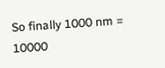So finally 1000 nm = 10000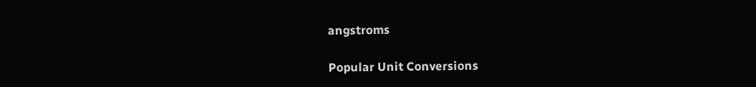angstroms

Popular Unit Conversions